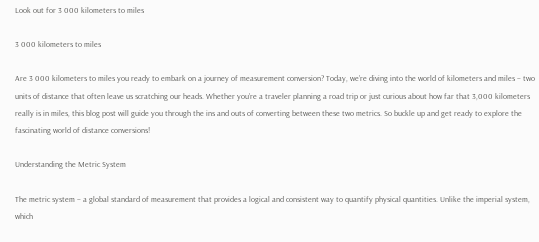Look out for 3 000 kilometers to miles

3 000 kilometers to miles

Are 3 000 kilometers to miles you ready to embark on a journey of measurement conversion? Today, we’re diving into the world of kilometers and miles – two units of distance that often leave us scratching our heads. Whether you’re a traveler planning a road trip or just curious about how far that 3,000 kilometers really is in miles, this blog post will guide you through the ins and outs of converting between these two metrics. So buckle up and get ready to explore the fascinating world of distance conversions!

Understanding the Metric System

The metric system – a global standard of measurement that provides a logical and consistent way to quantify physical quantities. Unlike the imperial system, which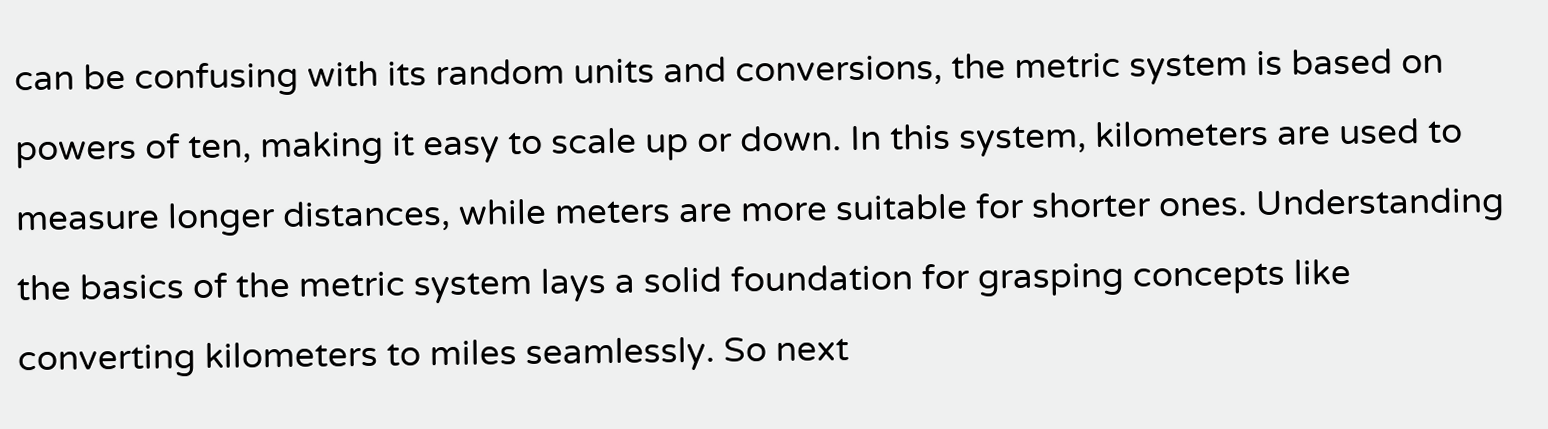can be confusing with its random units and conversions, the metric system is based on powers of ten, making it easy to scale up or down. In this system, kilometers are used to measure longer distances, while meters are more suitable for shorter ones. Understanding the basics of the metric system lays a solid foundation for grasping concepts like converting kilometers to miles seamlessly. So next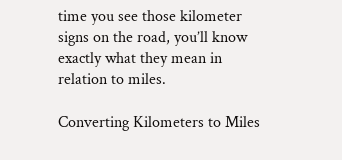time you see those kilometer signs on the road, you’ll know exactly what they mean in relation to miles.

Converting Kilometers to Miles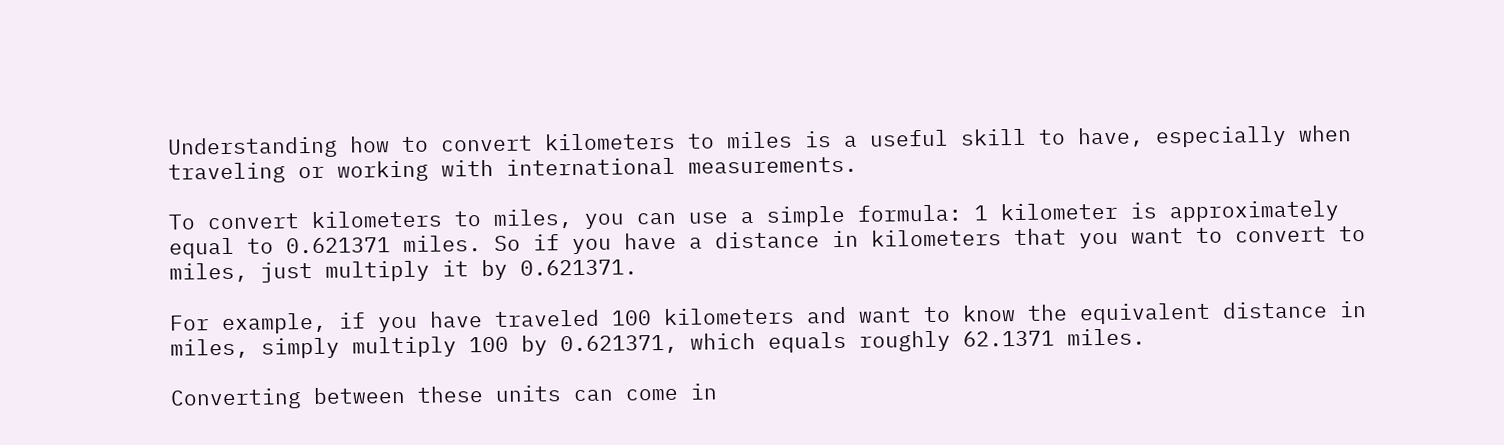Understanding how to convert kilometers to miles is a useful skill to have, especially when traveling or working with international measurements.

To convert kilometers to miles, you can use a simple formula: 1 kilometer is approximately equal to 0.621371 miles. So if you have a distance in kilometers that you want to convert to miles, just multiply it by 0.621371.

For example, if you have traveled 100 kilometers and want to know the equivalent distance in miles, simply multiply 100 by 0.621371, which equals roughly 62.1371 miles.

Converting between these units can come in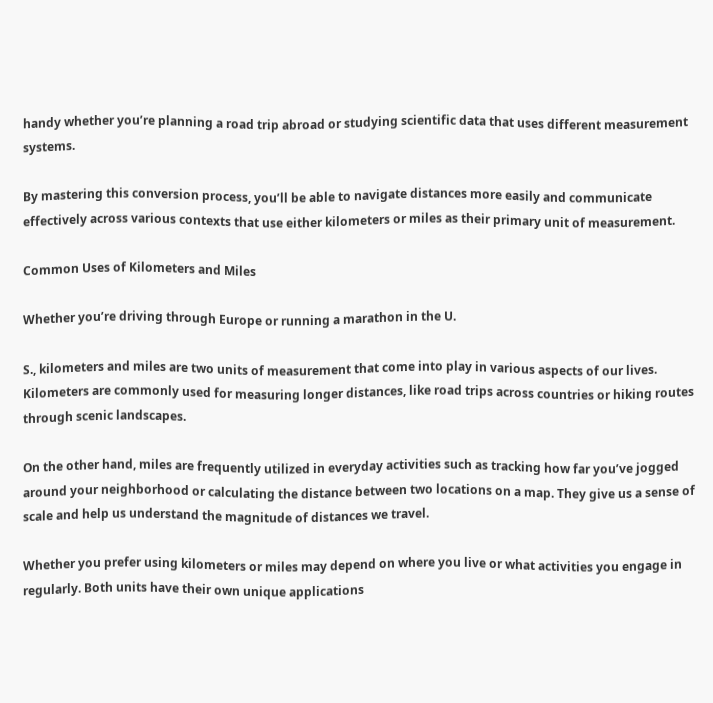handy whether you’re planning a road trip abroad or studying scientific data that uses different measurement systems.

By mastering this conversion process, you’ll be able to navigate distances more easily and communicate effectively across various contexts that use either kilometers or miles as their primary unit of measurement.

Common Uses of Kilometers and Miles

Whether you’re driving through Europe or running a marathon in the U.

S., kilometers and miles are two units of measurement that come into play in various aspects of our lives. Kilometers are commonly used for measuring longer distances, like road trips across countries or hiking routes through scenic landscapes.

On the other hand, miles are frequently utilized in everyday activities such as tracking how far you’ve jogged around your neighborhood or calculating the distance between two locations on a map. They give us a sense of scale and help us understand the magnitude of distances we travel.

Whether you prefer using kilometers or miles may depend on where you live or what activities you engage in regularly. Both units have their own unique applications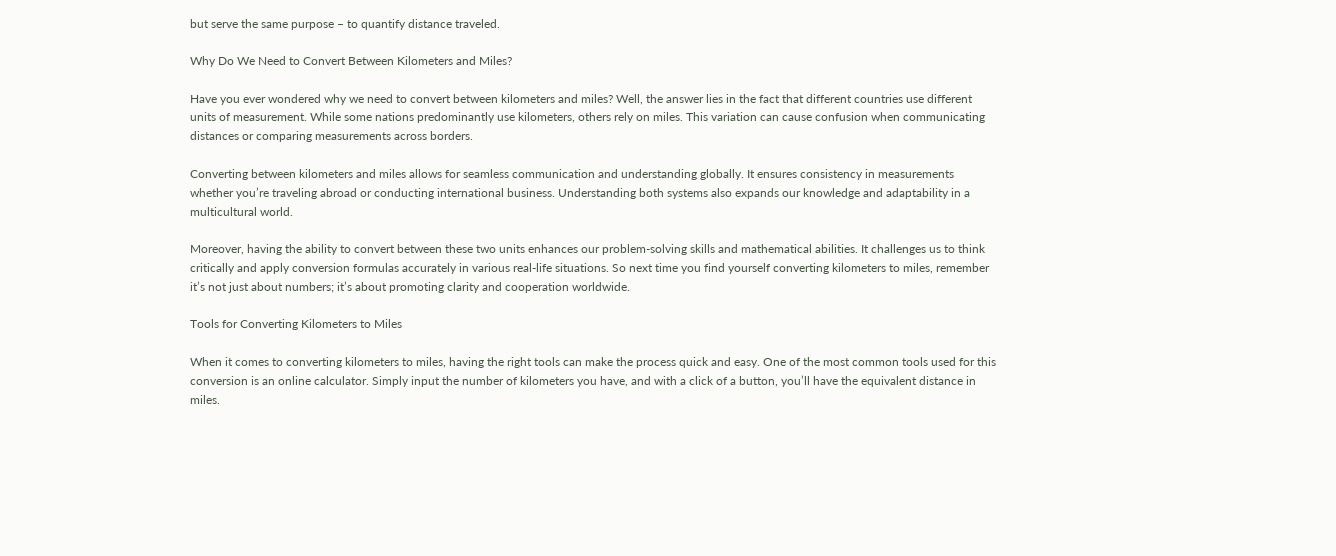but serve the same purpose – to quantify distance traveled.

Why Do We Need to Convert Between Kilometers and Miles?

Have you ever wondered why we need to convert between kilometers and miles? Well, the answer lies in the fact that different countries use different units of measurement. While some nations predominantly use kilometers, others rely on miles. This variation can cause confusion when communicating distances or comparing measurements across borders.

Converting between kilometers and miles allows for seamless communication and understanding globally. It ensures consistency in measurements whether you’re traveling abroad or conducting international business. Understanding both systems also expands our knowledge and adaptability in a multicultural world.

Moreover, having the ability to convert between these two units enhances our problem-solving skills and mathematical abilities. It challenges us to think critically and apply conversion formulas accurately in various real-life situations. So next time you find yourself converting kilometers to miles, remember it’s not just about numbers; it’s about promoting clarity and cooperation worldwide.

Tools for Converting Kilometers to Miles

When it comes to converting kilometers to miles, having the right tools can make the process quick and easy. One of the most common tools used for this conversion is an online calculator. Simply input the number of kilometers you have, and with a click of a button, you’ll have the equivalent distance in miles.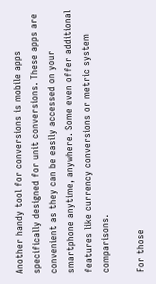Another handy tool for conversions is mobile apps specifically designed for unit conversions. These apps are convenient as they can be easily accessed on your smartphone anytime, anywhere. Some even offer additional features like currency conversions or metric system comparisons.

For those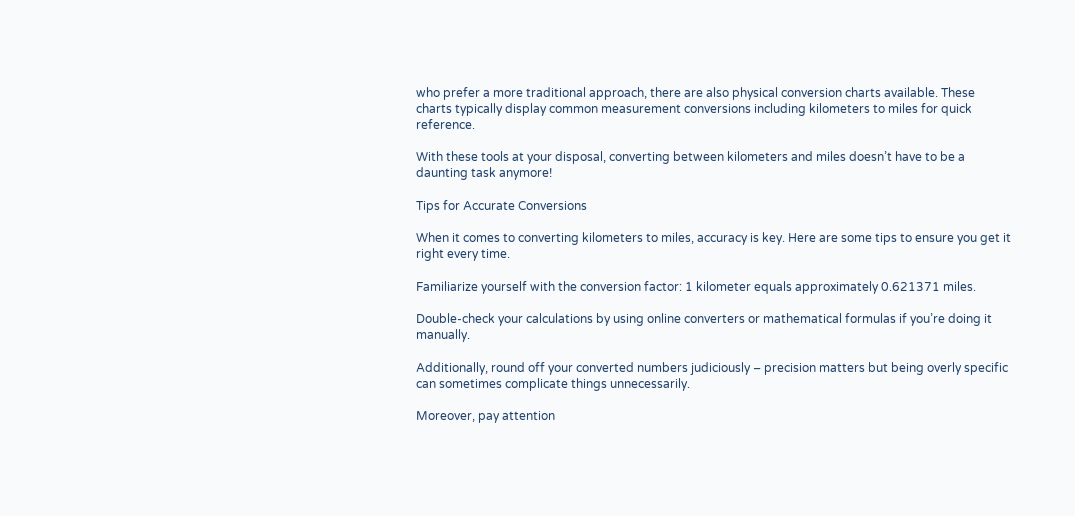who prefer a more traditional approach, there are also physical conversion charts available. These charts typically display common measurement conversions including kilometers to miles for quick reference.

With these tools at your disposal, converting between kilometers and miles doesn’t have to be a daunting task anymore!

Tips for Accurate Conversions

When it comes to converting kilometers to miles, accuracy is key. Here are some tips to ensure you get it right every time.

Familiarize yourself with the conversion factor: 1 kilometer equals approximately 0.621371 miles.

Double-check your calculations by using online converters or mathematical formulas if you’re doing it manually.

Additionally, round off your converted numbers judiciously – precision matters but being overly specific can sometimes complicate things unnecessarily.

Moreover, pay attention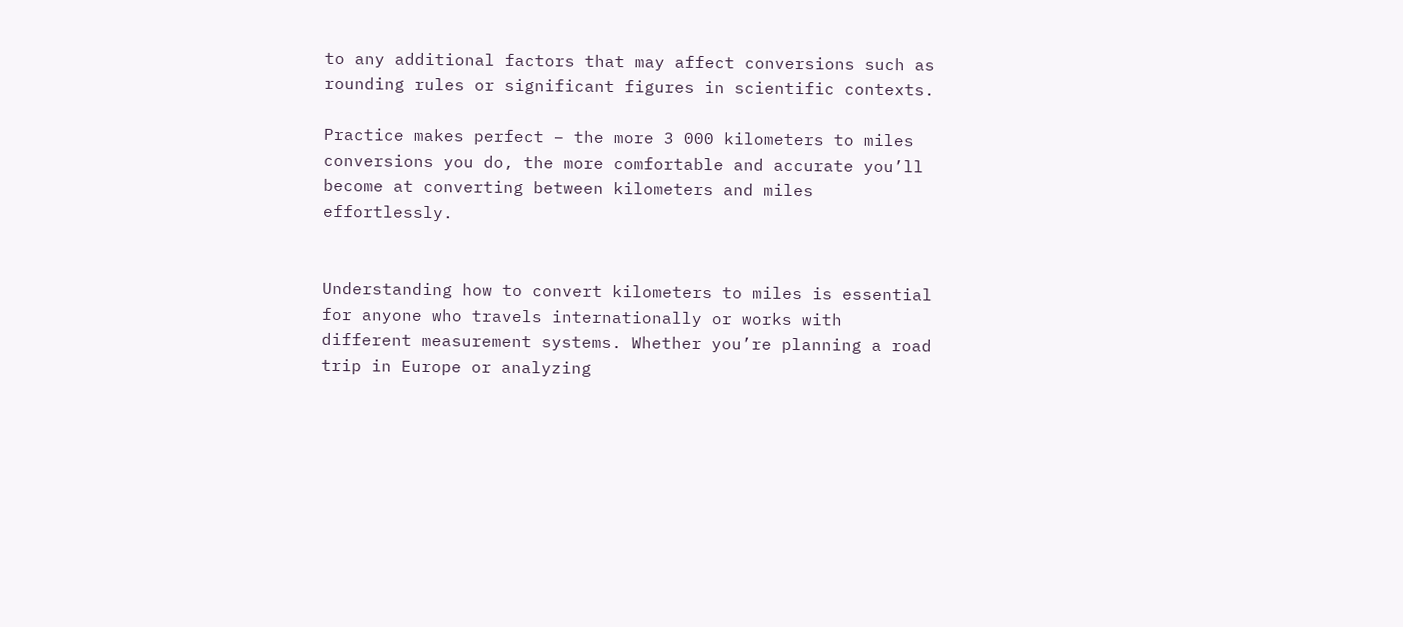to any additional factors that may affect conversions such as rounding rules or significant figures in scientific contexts.

Practice makes perfect – the more 3 000 kilometers to miles conversions you do, the more comfortable and accurate you’ll become at converting between kilometers and miles effortlessly.


Understanding how to convert kilometers to miles is essential for anyone who travels internationally or works with different measurement systems. Whether you’re planning a road trip in Europe or analyzing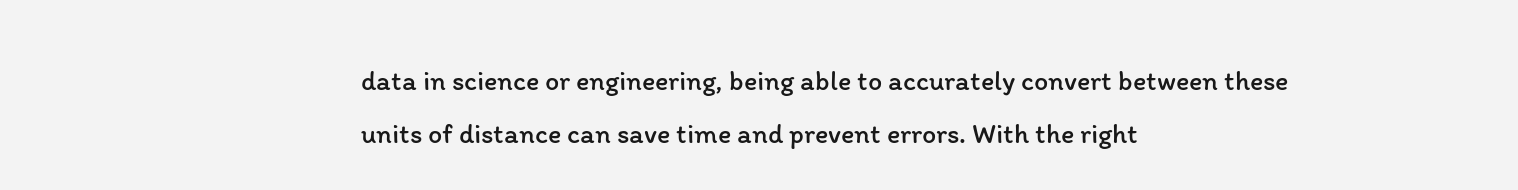data in science or engineering, being able to accurately convert between these units of distance can save time and prevent errors. With the right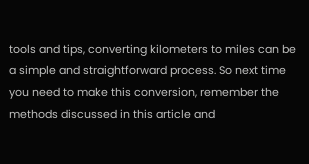tools and tips, converting kilometers to miles can be a simple and straightforward process. So next time you need to make this conversion, remember the methods discussed in this article and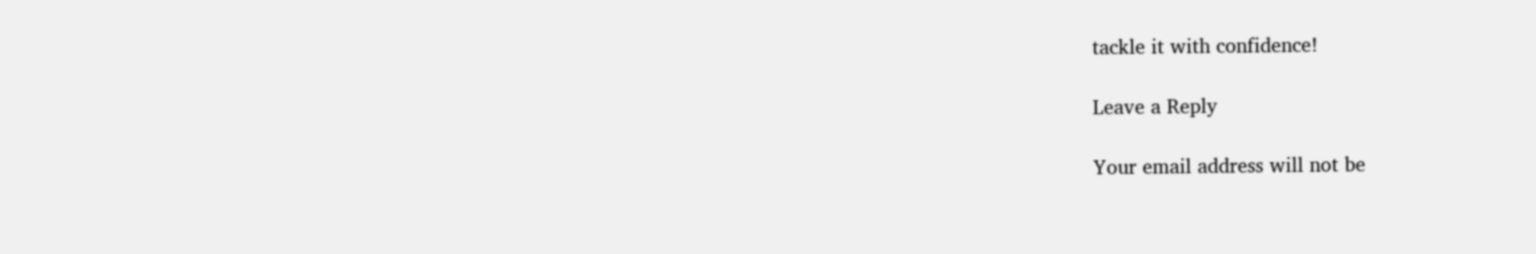tackle it with confidence!

Leave a Reply

Your email address will not be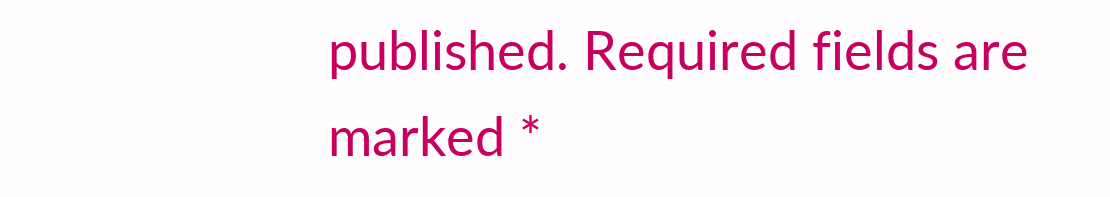published. Required fields are marked *